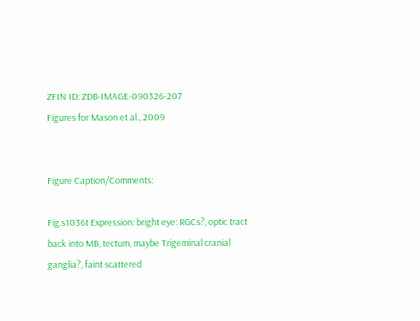ZFIN ID: ZDB-IMAGE-090326-207
Figures for Mason et al., 2009


Figure Caption/Comments:

Fig.s1036t Expression: bright eye: RGCs?, optic tract back into MB, tectum, maybe Trigeminal cranial ganglia?, faint scattered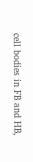cell bodies in FB and HB,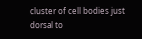cluster of cell bodies just dorsal to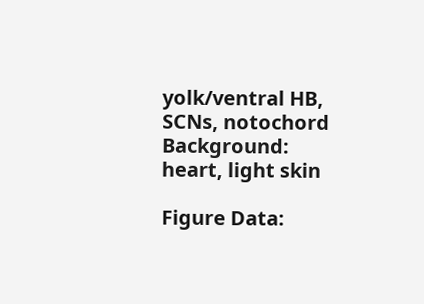yolk/ventral HB, SCNs, notochord
Background: heart, light skin

Figure Data: